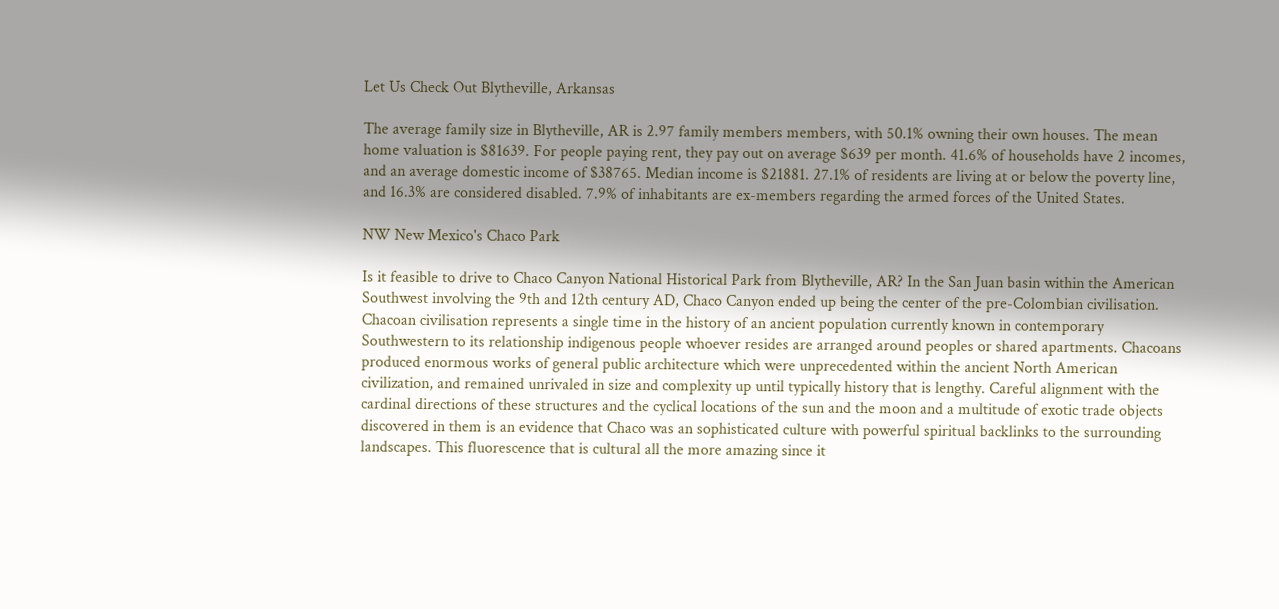Let Us Check Out Blytheville, Arkansas

The average family size in Blytheville, AR is 2.97 family members members, with 50.1% owning their own houses. The mean home valuation is $81639. For people paying rent, they pay out on average $639 per month. 41.6% of households have 2 incomes, and an average domestic income of $38765. Median income is $21881. 27.1% of residents are living at or below the poverty line, and 16.3% are considered disabled. 7.9% of inhabitants are ex-members regarding the armed forces of the United States.

NW New Mexico's Chaco Park

Is it feasible to drive to Chaco Canyon National Historical Park from Blytheville, AR? In the San Juan basin within the American Southwest involving the 9th and 12th century AD, Chaco Canyon ended up being the center of the pre-Colombian civilisation. Chacoan civilisation represents a single time in the history of an ancient population currently known in contemporary Southwestern to its relationship indigenous people whoever resides are arranged around peoples or shared apartments. Chacoans produced enormous works of general public architecture which were unprecedented within the ancient North American civilization, and remained unrivaled in size and complexity up until typically history that is lengthy. Careful alignment with the cardinal directions of these structures and the cyclical locations of the sun and the moon and a multitude of exotic trade objects discovered in them is an evidence that Chaco was an sophisticated culture with powerful spiritual backlinks to the surrounding landscapes. This fluorescence that is cultural all the more amazing since it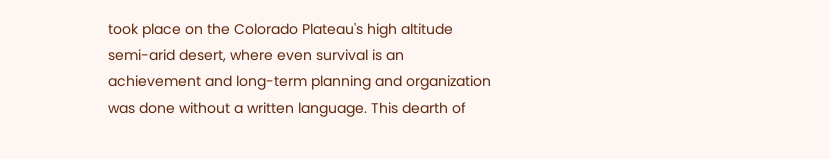took place on the Colorado Plateau's high altitude semi-arid desert, where even survival is an achievement and long-term planning and organization was done without a written language. This dearth of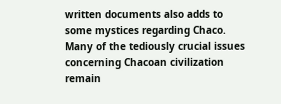written documents also adds to some mystices regarding Chaco. Many of the tediously crucial issues concerning Chacoan civilization remain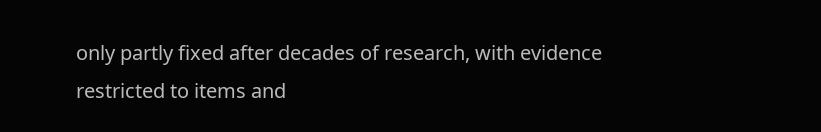only partly fixed after decades of research, with evidence restricted to items and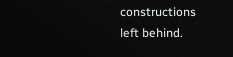constructions left behind.